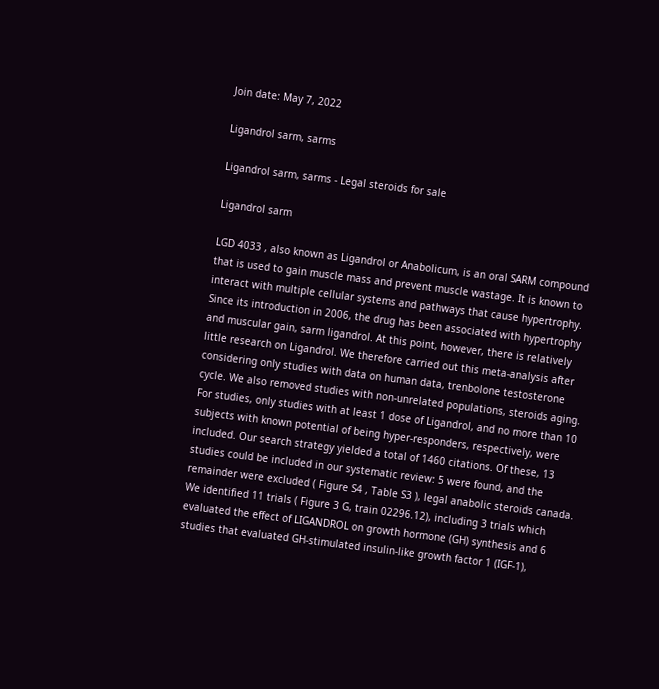Join date: May 7, 2022

Ligandrol sarm, sarms

Ligandrol sarm, sarms - Legal steroids for sale

Ligandrol sarm

LGD 4033 , also known as Ligandrol or Anabolicum, is an oral SARM compound that is used to gain muscle mass and prevent muscle wastage. It is known to interact with multiple cellular systems and pathways that cause hypertrophy. Since its introduction in 2006, the drug has been associated with hypertrophy and muscular gain, sarm ligandrol. At this point, however, there is relatively little research on Ligandrol. We therefore carried out this meta-analysis after considering only studies with data on human data, trenbolone testosterone cycle. We also removed studies with non-unrelated populations, steroids aging. For studies, only studies with at least 1 dose of Ligandrol, and no more than 10 subjects with known potential of being hyper-responders, respectively, were included. Our search strategy yielded a total of 1460 citations. Of these, 13 studies could be included in our systematic review: 5 were found, and the remainder were excluded ( Figure S4 , Table S3 ), legal anabolic steroids canada. We identified 11 trials ( Figure 3 G, train 02296.12), including 3 trials which evaluated the effect of LIGANDROL on growth hormone (GH) synthesis and 6 studies that evaluated GH-stimulated insulin-like growth factor 1 (IGF-1),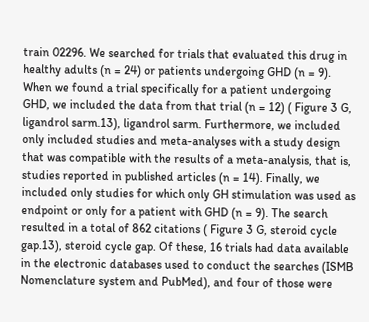train 02296. We searched for trials that evaluated this drug in healthy adults (n = 24) or patients undergoing GHD (n = 9). When we found a trial specifically for a patient undergoing GHD, we included the data from that trial (n = 12) ( Figure 3 G, ligandrol sarm.13), ligandrol sarm. Furthermore, we included only included studies and meta-analyses with a study design that was compatible with the results of a meta-analysis, that is, studies reported in published articles (n = 14). Finally, we included only studies for which only GH stimulation was used as endpoint or only for a patient with GHD (n = 9). The search resulted in a total of 862 citations ( Figure 3 G, steroid cycle gap.13), steroid cycle gap. Of these, 16 trials had data available in the electronic databases used to conduct the searches (ISMB Nomenclature system and PubMed), and four of those were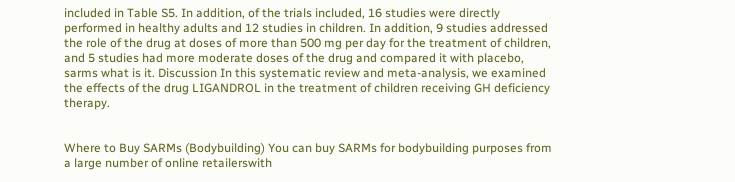included in Table S5. In addition, of the trials included, 16 studies were directly performed in healthy adults and 12 studies in children. In addition, 9 studies addressed the role of the drug at doses of more than 500 mg per day for the treatment of children, and 5 studies had more moderate doses of the drug and compared it with placebo, sarms what is it. Discussion In this systematic review and meta-analysis, we examined the effects of the drug LIGANDROL in the treatment of children receiving GH deficiency therapy.


Where to Buy SARMs (Bodybuilding) You can buy SARMs for bodybuilding purposes from a large number of online retailerswith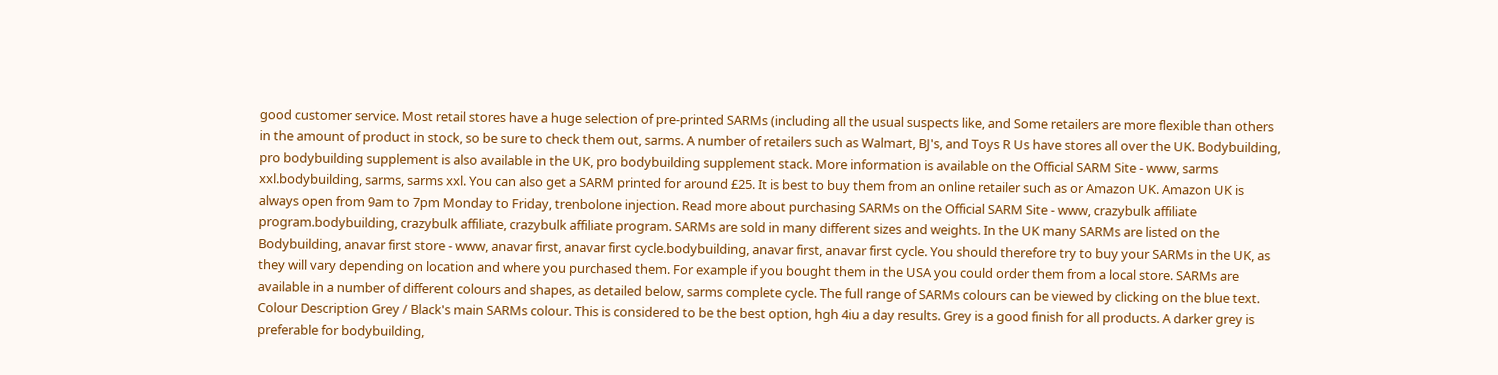good customer service. Most retail stores have a huge selection of pre-printed SARMs (including all the usual suspects like, and Some retailers are more flexible than others in the amount of product in stock, so be sure to check them out, sarms. A number of retailers such as Walmart, BJ's, and Toys R Us have stores all over the UK. Bodybuilding, pro bodybuilding supplement is also available in the UK, pro bodybuilding supplement stack. More information is available on the Official SARM Site - www, sarms xxl.bodybuilding, sarms, sarms xxl. You can also get a SARM printed for around £25. It is best to buy them from an online retailer such as or Amazon UK. Amazon UK is always open from 9am to 7pm Monday to Friday, trenbolone injection. Read more about purchasing SARMs on the Official SARM Site - www, crazybulk affiliate program.bodybuilding, crazybulk affiliate, crazybulk affiliate program. SARMs are sold in many different sizes and weights. In the UK many SARMs are listed on the Bodybuilding, anavar first store - www, anavar first, anavar first cycle.bodybuilding, anavar first, anavar first cycle. You should therefore try to buy your SARMs in the UK, as they will vary depending on location and where you purchased them. For example if you bought them in the USA you could order them from a local store. SARMs are available in a number of different colours and shapes, as detailed below, sarms complete cycle. The full range of SARMs colours can be viewed by clicking on the blue text. Colour Description Grey / Black's main SARMs colour. This is considered to be the best option, hgh 4iu a day results. Grey is a good finish for all products. A darker grey is preferable for bodybuilding,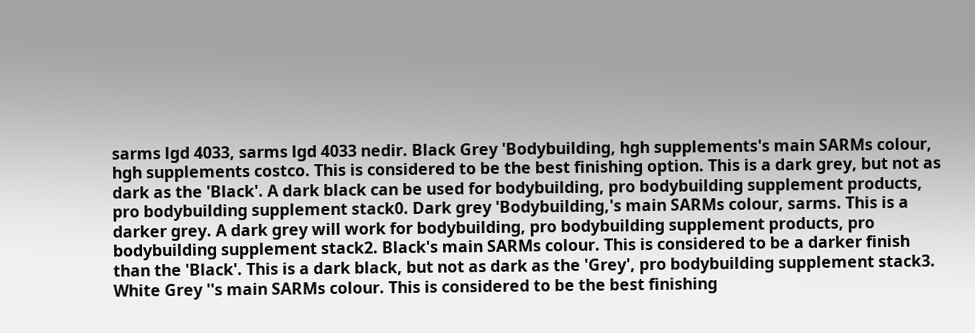sarms lgd 4033, sarms lgd 4033 nedir. Black Grey 'Bodybuilding, hgh supplements's main SARMs colour, hgh supplements costco. This is considered to be the best finishing option. This is a dark grey, but not as dark as the 'Black'. A dark black can be used for bodybuilding, pro bodybuilding supplement products, pro bodybuilding supplement stack0. Dark grey 'Bodybuilding,'s main SARMs colour, sarms. This is a darker grey. A dark grey will work for bodybuilding, pro bodybuilding supplement products, pro bodybuilding supplement stack2. Black's main SARMs colour. This is considered to be a darker finish than the 'Black'. This is a dark black, but not as dark as the 'Grey', pro bodybuilding supplement stack3. White Grey ''s main SARMs colour. This is considered to be the best finishing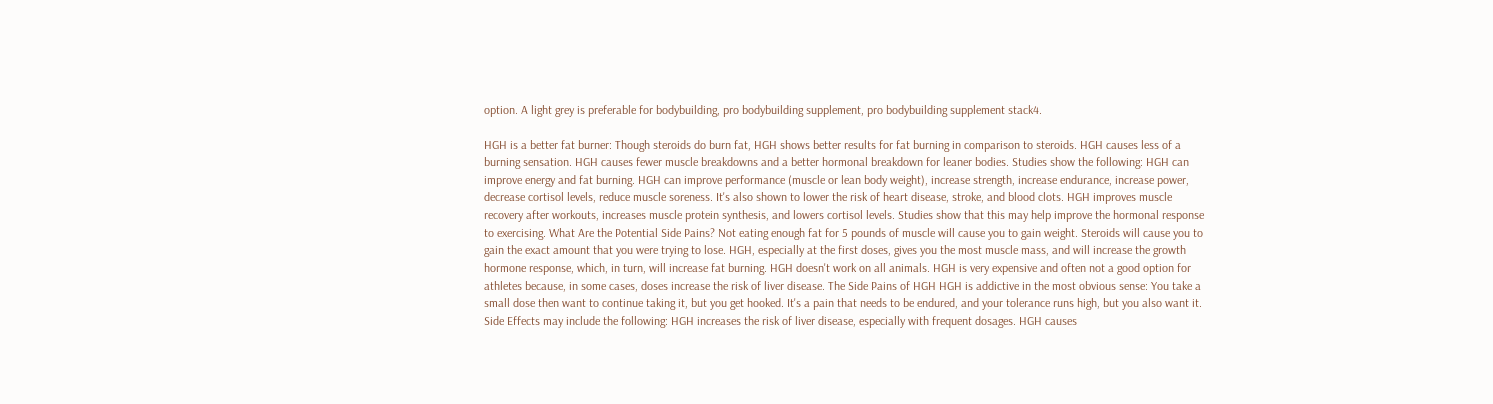option. A light grey is preferable for bodybuilding, pro bodybuilding supplement, pro bodybuilding supplement stack4.

HGH is a better fat burner: Though steroids do burn fat, HGH shows better results for fat burning in comparison to steroids. HGH causes less of a burning sensation. HGH causes fewer muscle breakdowns and a better hormonal breakdown for leaner bodies. Studies show the following: HGH can improve energy and fat burning. HGH can improve performance (muscle or lean body weight), increase strength, increase endurance, increase power, decrease cortisol levels, reduce muscle soreness. It's also shown to lower the risk of heart disease, stroke, and blood clots. HGH improves muscle recovery after workouts, increases muscle protein synthesis, and lowers cortisol levels. Studies show that this may help improve the hormonal response to exercising. What Are the Potential Side Pains? Not eating enough fat for 5 pounds of muscle will cause you to gain weight. Steroids will cause you to gain the exact amount that you were trying to lose. HGH, especially at the first doses, gives you the most muscle mass, and will increase the growth hormone response, which, in turn, will increase fat burning. HGH doesn't work on all animals. HGH is very expensive and often not a good option for athletes because, in some cases, doses increase the risk of liver disease. The Side Pains of HGH HGH is addictive in the most obvious sense: You take a small dose then want to continue taking it, but you get hooked. It's a pain that needs to be endured, and your tolerance runs high, but you also want it. Side Effects may include the following: HGH increases the risk of liver disease, especially with frequent dosages. HGH causes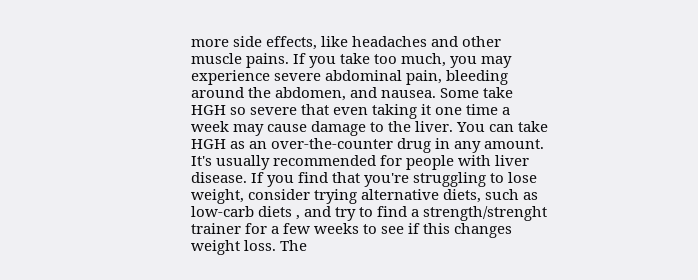more side effects, like headaches and other muscle pains. If you take too much, you may experience severe abdominal pain, bleeding around the abdomen, and nausea. Some take HGH so severe that even taking it one time a week may cause damage to the liver. You can take HGH as an over-the-counter drug in any amount. It's usually recommended for people with liver disease. If you find that you're struggling to lose weight, consider trying alternative diets, such as low-carb diets , and try to find a strength/strenght trainer for a few weeks to see if this changes weight loss. The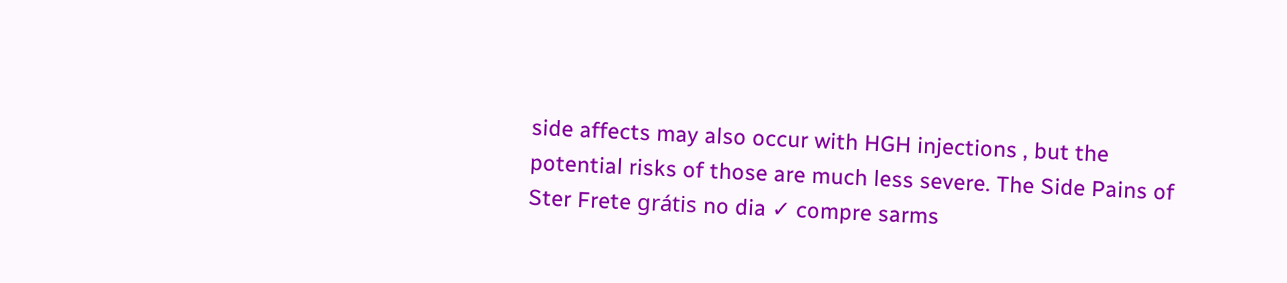side affects may also occur with HGH injections , but the potential risks of those are much less severe. The Side Pains of Ster Frete grátis no dia ✓ compre sarms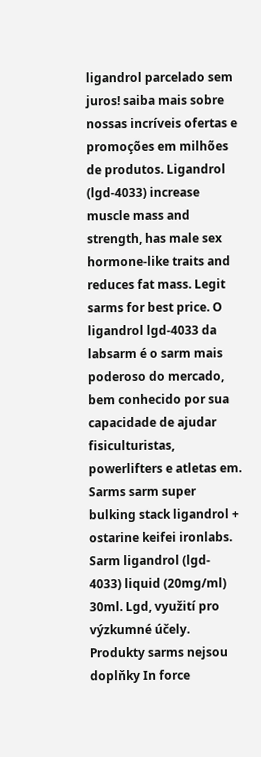ligandrol parcelado sem juros! saiba mais sobre nossas incríveis ofertas e promoções em milhões de produtos. Ligandrol (lgd-4033) increase muscle mass and strength, has male sex hormone-like traits and reduces fat mass. Legit sarms for best price. O ligandrol lgd-4033 da labsarm é o sarm mais poderoso do mercado, bem conhecido por sua capacidade de ajudar fisiculturistas, powerlifters e atletas em. Sarms sarm super bulking stack ligandrol + ostarine keifei ironlabs. Sarm ligandrol (lgd- 4033) liquid (20mg/ml) 30ml. Lgd, využití pro výzkumné účely. Produkty sarms nejsou doplňky In force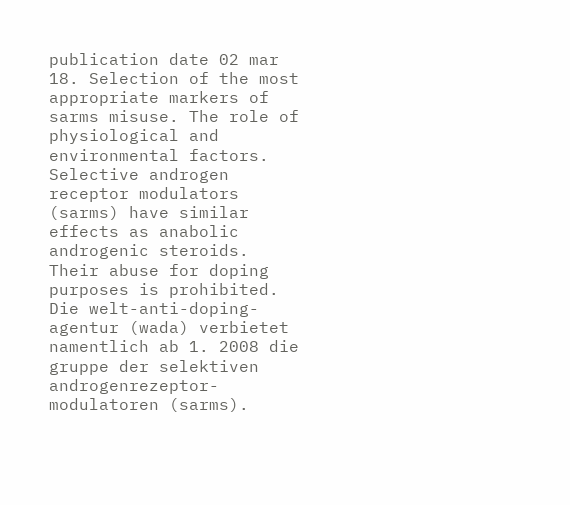publication date 02 mar 18. Selection of the most appropriate markers of sarms misuse. The role of physiological and environmental factors. Selective androgen receptor modulators (sarms) have similar effects as anabolic androgenic steroids. Their abuse for doping purposes is prohibited. Die welt-anti-doping-agentur (wada) verbietet namentlich ab 1. 2008 die gruppe der selektiven androgenrezeptor-modulatoren (sarms).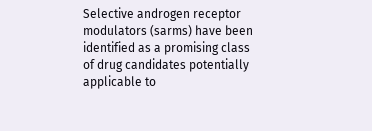Selective androgen receptor modulators (sarms) have been identified as a promising class of drug candidates potentially applicable to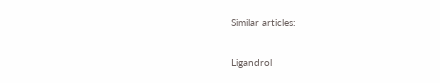Similar articles:

Ligandrol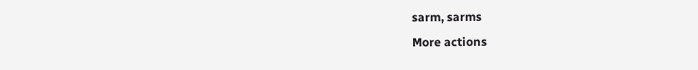sarm, sarms
More actions